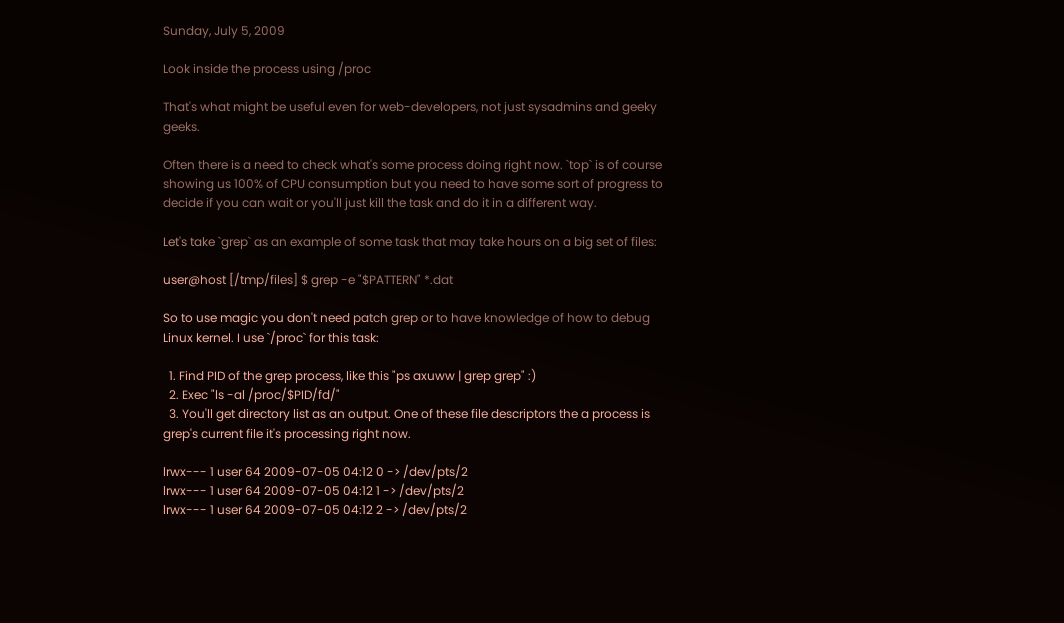Sunday, July 5, 2009

Look inside the process using /proc

That's what might be useful even for web-developers, not just sysadmins and geeky geeks.

Often there is a need to check what's some process doing right now. `top` is of course showing us 100% of CPU consumption but you need to have some sort of progress to decide if you can wait or you'll just kill the task and do it in a different way.

Let's take `grep` as an example of some task that may take hours on a big set of files:

user@host [/tmp/files] $ grep -e "$PATTERN" *.dat

So to use magic you don't need patch grep or to have knowledge of how to debug Linux kernel. I use `/proc` for this task:

  1. Find PID of the grep process, like this "ps axuww | grep grep" :)
  2. Exec "ls -al /proc/$PID/fd/"
  3. You'll get directory list as an output. One of these file descriptors the a process is grep's current file it's processing right now.

lrwx--- 1 user 64 2009-07-05 04:12 0 -> /dev/pts/2
lrwx--- 1 user 64 2009-07-05 04:12 1 -> /dev/pts/2
lrwx--- 1 user 64 2009-07-05 04:12 2 -> /dev/pts/2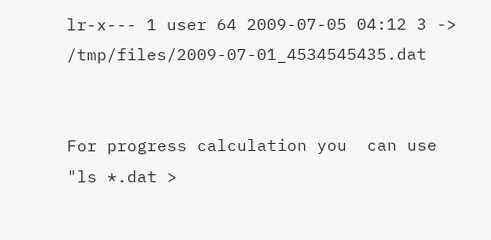lr-x--- 1 user 64 2009-07-05 04:12 3 -> /tmp/files/2009-07-01_4534545435.dat


For progress calculation you  can use "ls *.dat >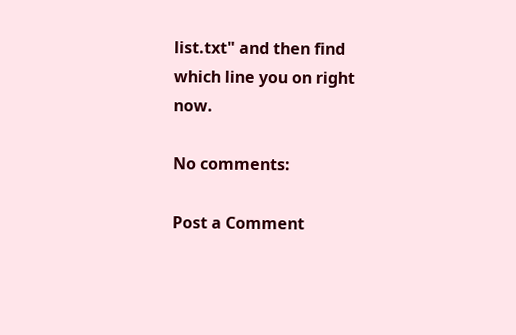list.txt" and then find which line you on right now.

No comments:

Post a Comment